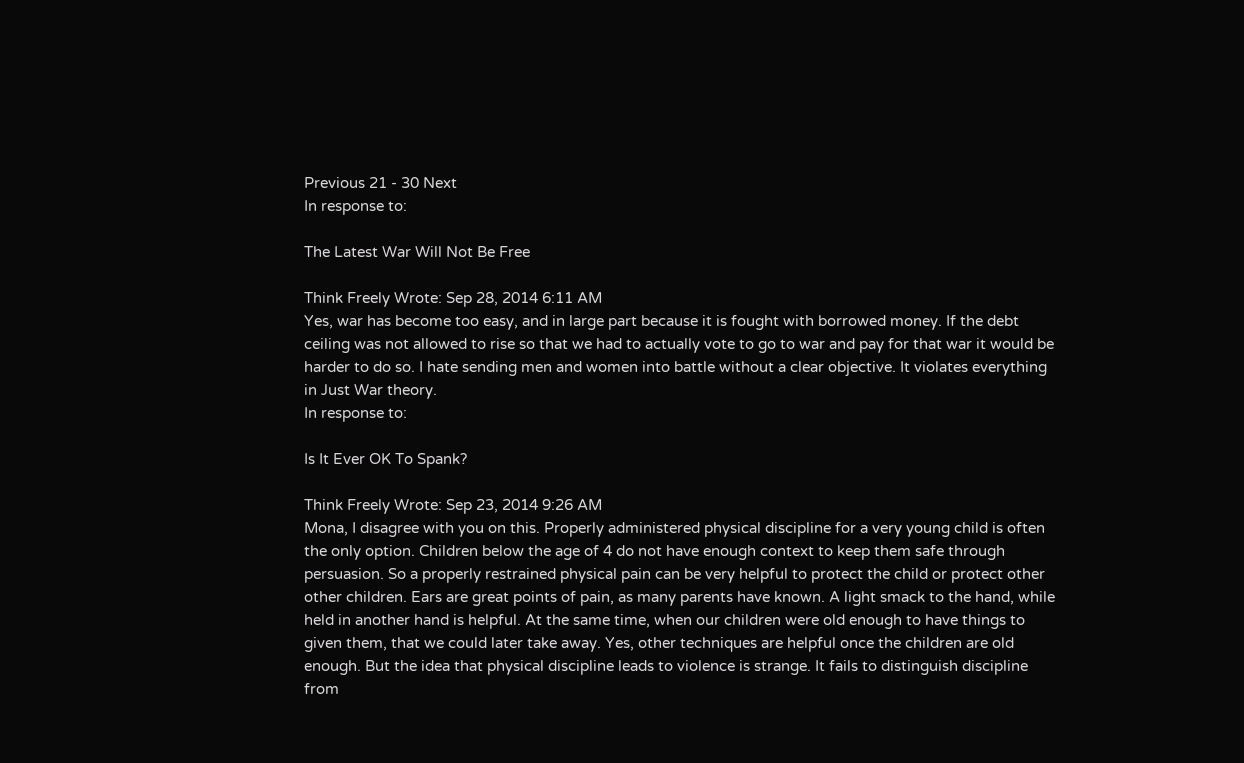Previous 21 - 30 Next
In response to:

The Latest War Will Not Be Free

Think Freely Wrote: Sep 28, 2014 6:11 AM
Yes, war has become too easy, and in large part because it is fought with borrowed money. If the debt ceiling was not allowed to rise so that we had to actually vote to go to war and pay for that war it would be harder to do so. I hate sending men and women into battle without a clear objective. It violates everything in Just War theory.
In response to:

Is It Ever OK To Spank?

Think Freely Wrote: Sep 23, 2014 9:26 AM
Mona, I disagree with you on this. Properly administered physical discipline for a very young child is often the only option. Children below the age of 4 do not have enough context to keep them safe through persuasion. So a properly restrained physical pain can be very helpful to protect the child or protect other other children. Ears are great points of pain, as many parents have known. A light smack to the hand, while held in another hand is helpful. At the same time, when our children were old enough to have things to given them, that we could later take away. Yes, other techniques are helpful once the children are old enough. But the idea that physical discipline leads to violence is strange. It fails to distinguish discipline from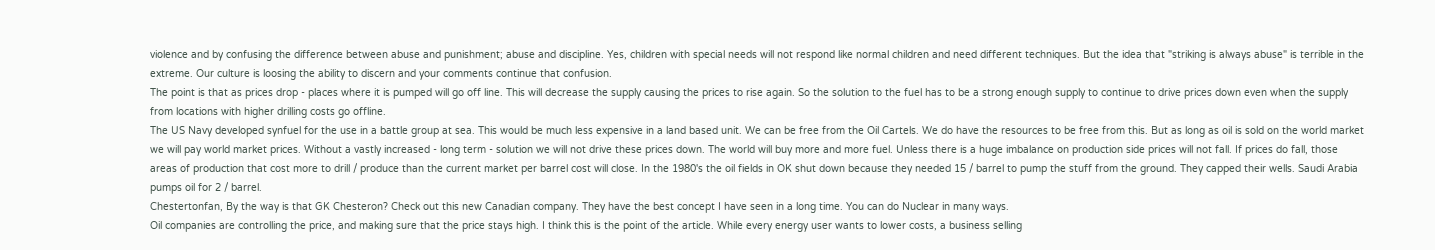violence and by confusing the difference between abuse and punishment; abuse and discipline. Yes, children with special needs will not respond like normal children and need different techniques. But the idea that "striking is always abuse" is terrible in the extreme. Our culture is loosing the ability to discern and your comments continue that confusion.
The point is that as prices drop - places where it is pumped will go off line. This will decrease the supply causing the prices to rise again. So the solution to the fuel has to be a strong enough supply to continue to drive prices down even when the supply from locations with higher drilling costs go offline.
The US Navy developed synfuel for the use in a battle group at sea. This would be much less expensive in a land based unit. We can be free from the Oil Cartels. We do have the resources to be free from this. But as long as oil is sold on the world market we will pay world market prices. Without a vastly increased - long term - solution we will not drive these prices down. The world will buy more and more fuel. Unless there is a huge imbalance on production side prices will not fall. If prices do fall, those areas of production that cost more to drill / produce than the current market per barrel cost will close. In the 1980's the oil fields in OK shut down because they needed 15 / barrel to pump the stuff from the ground. They capped their wells. Saudi Arabia pumps oil for 2 / barrel.
Chestertonfan, By the way is that GK Chesteron? Check out this new Canadian company. They have the best concept I have seen in a long time. You can do Nuclear in many ways.
Oil companies are controlling the price, and making sure that the price stays high. I think this is the point of the article. While every energy user wants to lower costs, a business selling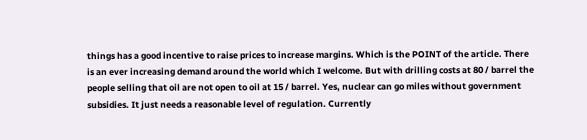things has a good incentive to raise prices to increase margins. Which is the POINT of the article. There is an ever increasing demand around the world which I welcome. But with drilling costs at 80 / barrel the people selling that oil are not open to oil at 15 / barrel. Yes, nuclear can go miles without government subsidies. It just needs a reasonable level of regulation. Currently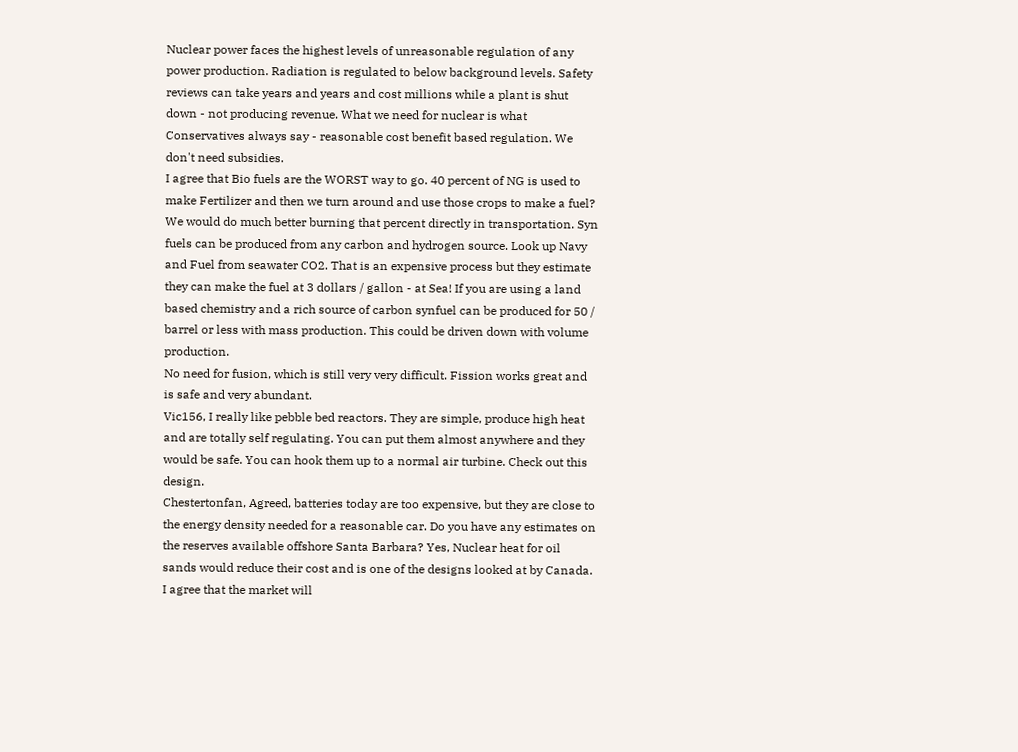Nuclear power faces the highest levels of unreasonable regulation of any power production. Radiation is regulated to below background levels. Safety reviews can take years and years and cost millions while a plant is shut down - not producing revenue. What we need for nuclear is what Conservatives always say - reasonable cost benefit based regulation. We don't need subsidies.
I agree that Bio fuels are the WORST way to go. 40 percent of NG is used to make Fertilizer and then we turn around and use those crops to make a fuel? We would do much better burning that percent directly in transportation. Syn fuels can be produced from any carbon and hydrogen source. Look up Navy and Fuel from seawater CO2. That is an expensive process but they estimate they can make the fuel at 3 dollars / gallon - at Sea! If you are using a land based chemistry and a rich source of carbon synfuel can be produced for 50 / barrel or less with mass production. This could be driven down with volume production.
No need for fusion, which is still very very difficult. Fission works great and is safe and very abundant.
Vic156, I really like pebble bed reactors. They are simple, produce high heat and are totally self regulating. You can put them almost anywhere and they would be safe. You can hook them up to a normal air turbine. Check out this design.
Chestertonfan, Agreed, batteries today are too expensive, but they are close to the energy density needed for a reasonable car. Do you have any estimates on the reserves available offshore Santa Barbara? Yes, Nuclear heat for oil sands would reduce their cost and is one of the designs looked at by Canada.
I agree that the market will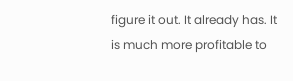figure it out. It already has. It is much more profitable to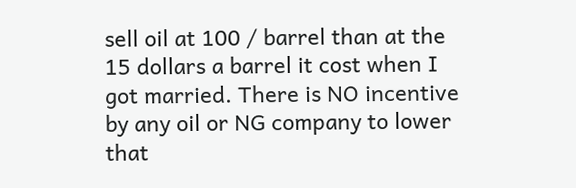sell oil at 100 / barrel than at the 15 dollars a barrel it cost when I got married. There is NO incentive by any oil or NG company to lower that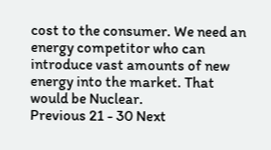cost to the consumer. We need an energy competitor who can introduce vast amounts of new energy into the market. That would be Nuclear.
Previous 21 - 30 Next